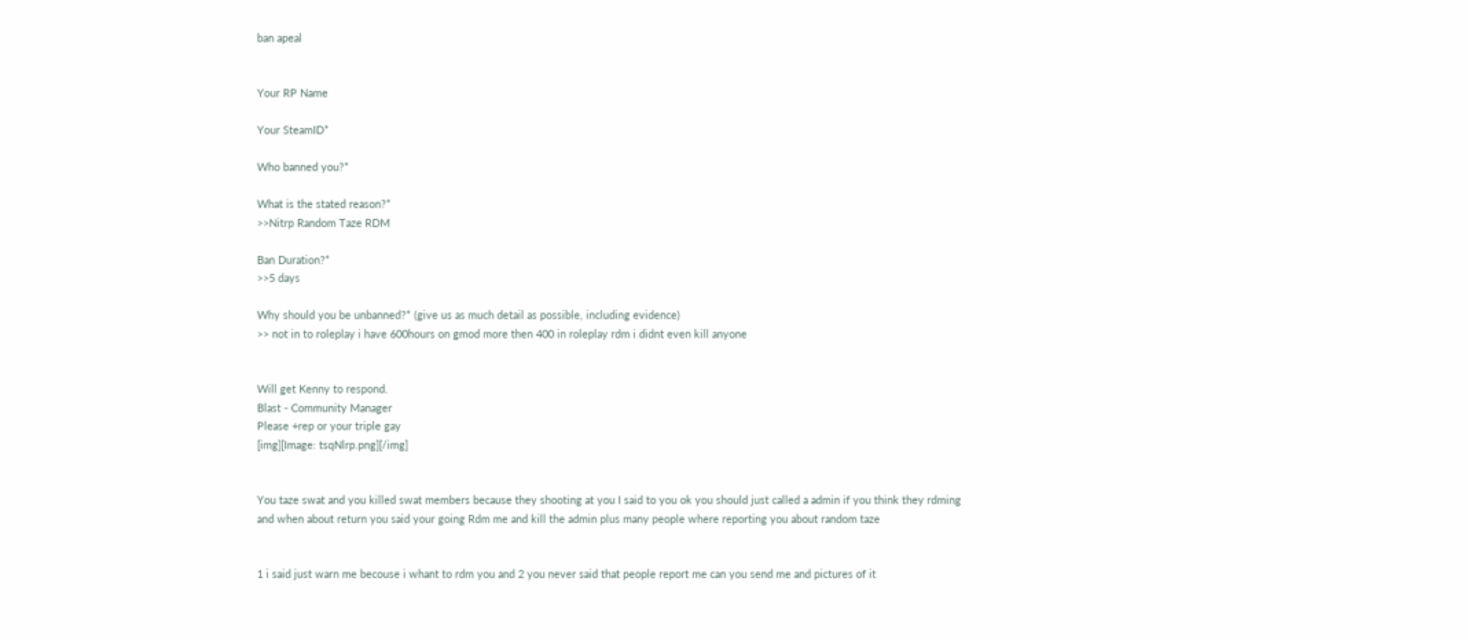ban apeal


Your RP Name

Your SteamID*

Who banned you?*

What is the stated reason?*
>>Nitrp Random Taze RDM

Ban Duration?*
>>5 days

Why should you be unbanned?* (give us as much detail as possible, including evidence)
>> not in to roleplay i have 600hours on gmod more then 400 in roleplay rdm i didnt even kill anyone


Will get Kenny to respond.
Blast - Community Manager
Please +rep or your triple gay
[img][Image: tsqNlrp.png][/img]


You taze swat and you killed swat members because they shooting at you I said to you ok you should just called a admin if you think they rdming and when about return you said your going Rdm me and kill the admin plus many people where reporting you about random taze


1 i said just warn me becouse i whant to rdm you and 2 you never said that people report me can you send me and pictures of it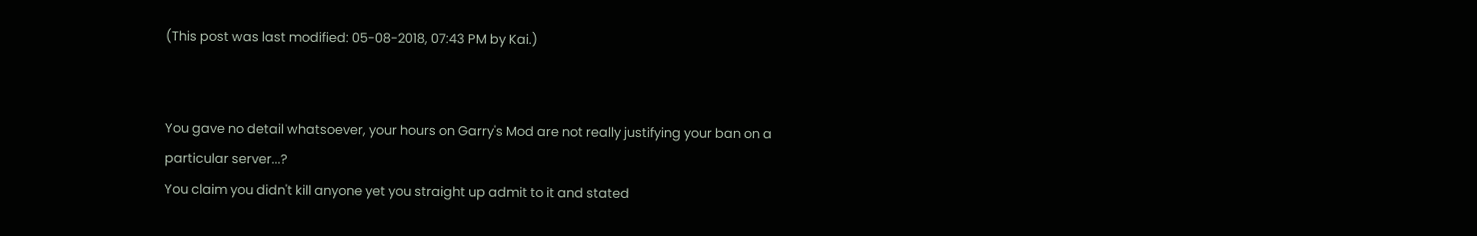(This post was last modified: 05-08-2018, 07:43 PM by Kai.)


You gave no detail whatsoever, your hours on Garry's Mod are not really justifying your ban on a particular server...?
You claim you didn't kill anyone yet you straight up admit to it and stated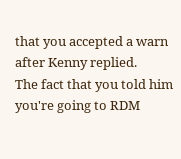that you accepted a warn after Kenny replied.
The fact that you told him you're going to RDM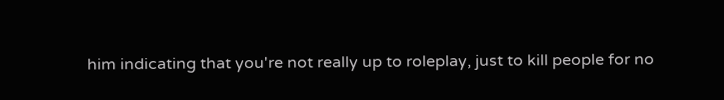him indicating that you're not really up to roleplay, just to kill people for no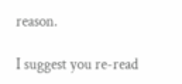reason.

I suggest you re-read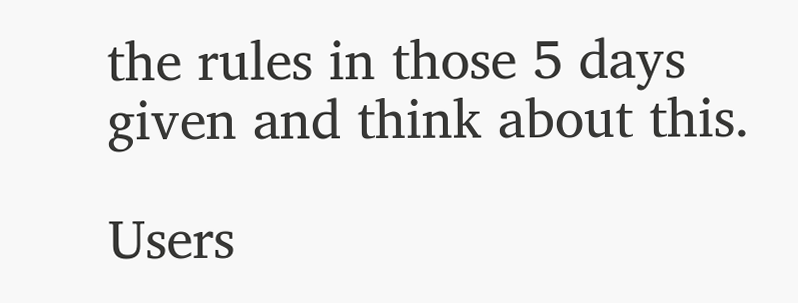the rules in those 5 days given and think about this.

Users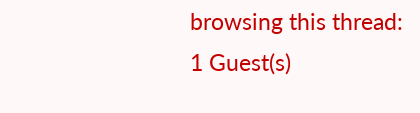browsing this thread:
1 Guest(s)